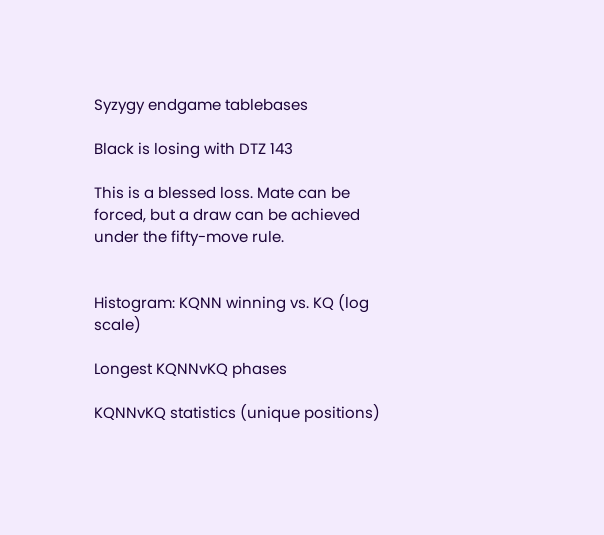Syzygy endgame tablebases

Black is losing with DTZ 143

This is a blessed loss. Mate can be forced, but a draw can be achieved under the fifty-move rule.


Histogram: KQNN winning vs. KQ (log scale)

Longest KQNNvKQ phases

KQNNvKQ statistics (unique positions)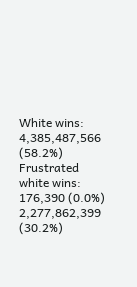White wins:
4,385,487,566 (58.2%)
Frustrated white wins:
176,390 (0.0%)
2,277,862,399 (30.2%)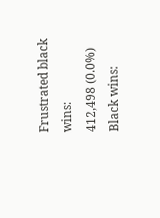Frustrated black wins:
412,498 (0.0%)
Black wins: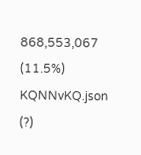868,553,067 (11.5%)
KQNNvKQ.json (?)